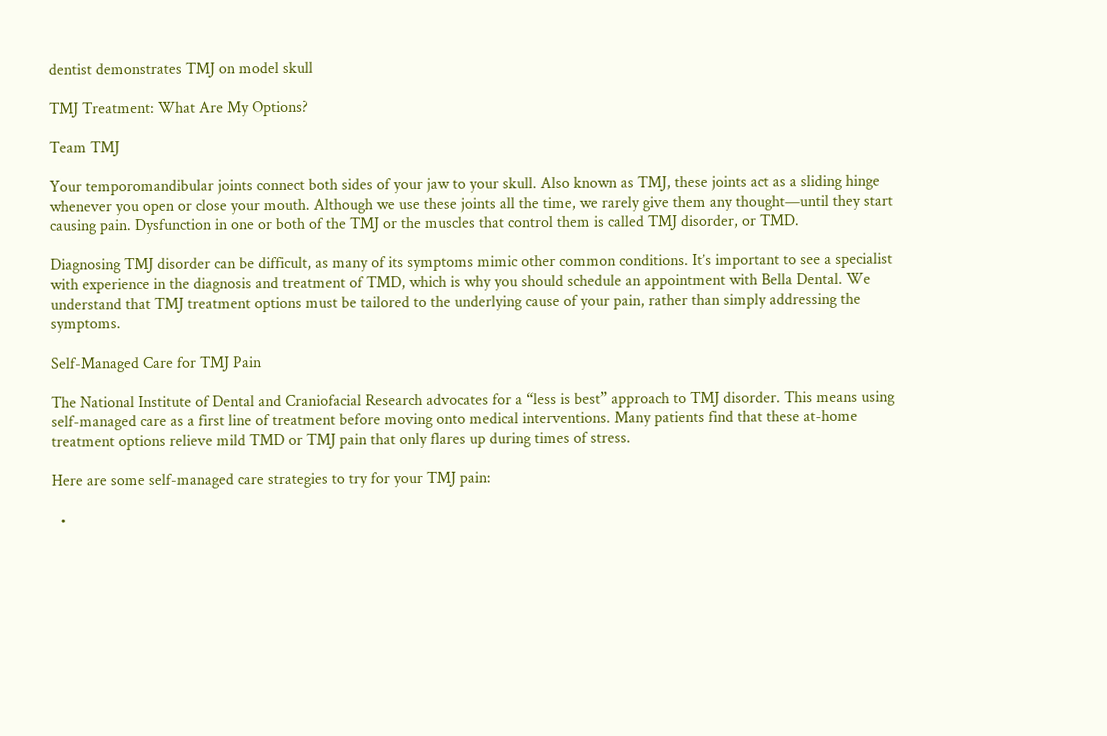dentist demonstrates TMJ on model skull

TMJ Treatment: What Are My Options?

Team TMJ

Your temporomandibular joints connect both sides of your jaw to your skull. Also known as TMJ, these joints act as a sliding hinge whenever you open or close your mouth. Although we use these joints all the time, we rarely give them any thought—until they start causing pain. Dysfunction in one or both of the TMJ or the muscles that control them is called TMJ disorder, or TMD.

Diagnosing TMJ disorder can be difficult, as many of its symptoms mimic other common conditions. It’s important to see a specialist with experience in the diagnosis and treatment of TMD, which is why you should schedule an appointment with Bella Dental. We understand that TMJ treatment options must be tailored to the underlying cause of your pain, rather than simply addressing the symptoms.

Self-Managed Care for TMJ Pain

The National Institute of Dental and Craniofacial Research advocates for a “less is best” approach to TMJ disorder. This means using self-managed care as a first line of treatment before moving onto medical interventions. Many patients find that these at-home treatment options relieve mild TMD or TMJ pain that only flares up during times of stress.

Here are some self-managed care strategies to try for your TMJ pain:

  •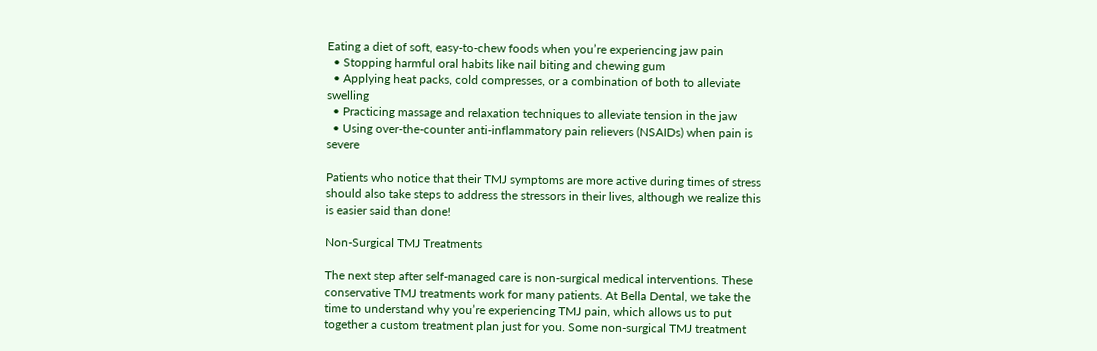Eating a diet of soft, easy-to-chew foods when you’re experiencing jaw pain
  • Stopping harmful oral habits like nail biting and chewing gum
  • Applying heat packs, cold compresses, or a combination of both to alleviate swelling
  • Practicing massage and relaxation techniques to alleviate tension in the jaw
  • Using over-the-counter anti-inflammatory pain relievers (NSAIDs) when pain is severe

Patients who notice that their TMJ symptoms are more active during times of stress should also take steps to address the stressors in their lives, although we realize this is easier said than done!

Non-Surgical TMJ Treatments

The next step after self-managed care is non-surgical medical interventions. These conservative TMJ treatments work for many patients. At Bella Dental, we take the time to understand why you’re experiencing TMJ pain, which allows us to put together a custom treatment plan just for you. Some non-surgical TMJ treatment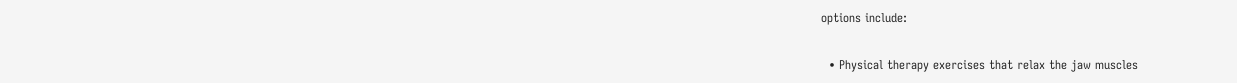options include:

  • Physical therapy exercises that relax the jaw muscles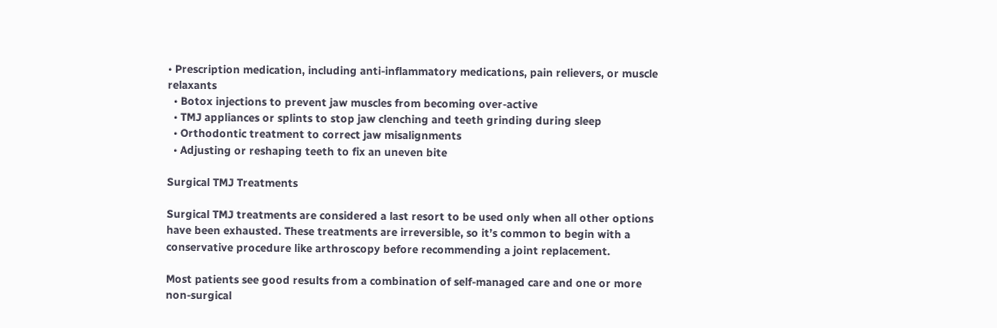• Prescription medication, including anti-inflammatory medications, pain relievers, or muscle relaxants
  • Botox injections to prevent jaw muscles from becoming over-active
  • TMJ appliances or splints to stop jaw clenching and teeth grinding during sleep
  • Orthodontic treatment to correct jaw misalignments
  • Adjusting or reshaping teeth to fix an uneven bite

Surgical TMJ Treatments

Surgical TMJ treatments are considered a last resort to be used only when all other options have been exhausted. These treatments are irreversible, so it’s common to begin with a conservative procedure like arthroscopy before recommending a joint replacement.

Most patients see good results from a combination of self-managed care and one or more non-surgical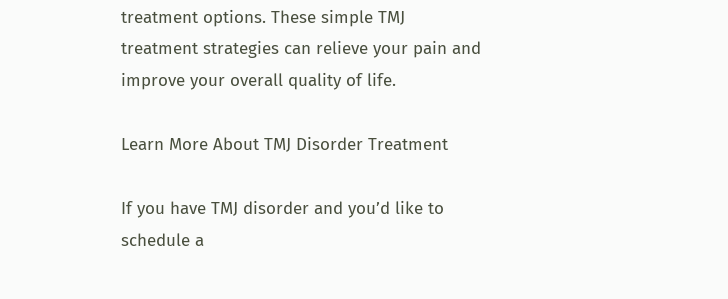treatment options. These simple TMJ treatment strategies can relieve your pain and improve your overall quality of life.

Learn More About TMJ Disorder Treatment

If you have TMJ disorder and you’d like to schedule a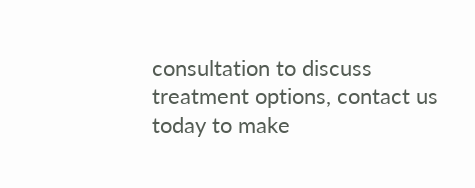consultation to discuss treatment options, contact us today to make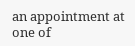an appointment at one of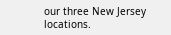our three New Jersey locations.